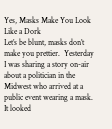Yes, Masks Make You Look Like a Dork
Let’s be blunt, masks don’t make you prettier.  Yesterday I was sharing a story on-air about a politician in the Midwest who arrived at a public event wearing a mask.  It looked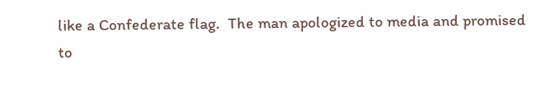like a Confederate flag.  The man apologized to media and promised to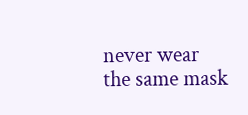never wear the same mask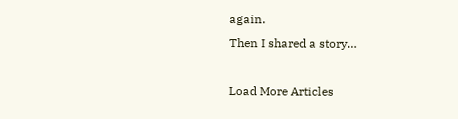again.
Then I shared a story…

Load More Articles